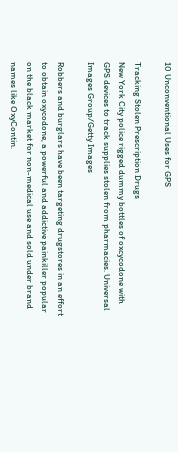10 Unconventional Uses for GPS

Tracking Stolen Prescription Drugs
New York City police rigged dummy bottles of oxcycodone with GPS devices to track supplies stolen from pharmacies. Universal Images Group/Getty Images

Robbers and burglars have been targeting drugstores in an effort to obtain oxycodone, a powerful and addictive painkiller popular on the black market for non-medical use and sold under brand names like OxyContin.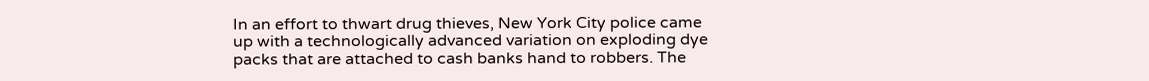In an effort to thwart drug thieves, New York City police came up with a technologically advanced variation on exploding dye packs that are attached to cash banks hand to robbers. The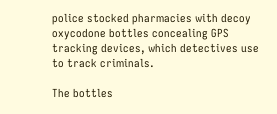police stocked pharmacies with decoy oxycodone bottles concealing GPS tracking devices, which detectives use to track criminals.

The bottles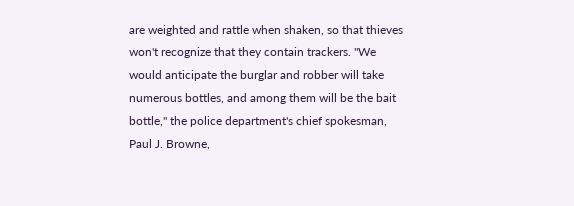are weighted and rattle when shaken, so that thieves won't recognize that they contain trackers. "We would anticipate the burglar and robber will take numerous bottles, and among them will be the bait bottle," the police department's chief spokesman, Paul J. Browne,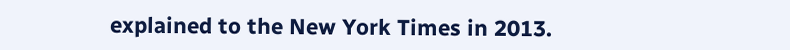explained to the New York Times in 2013.